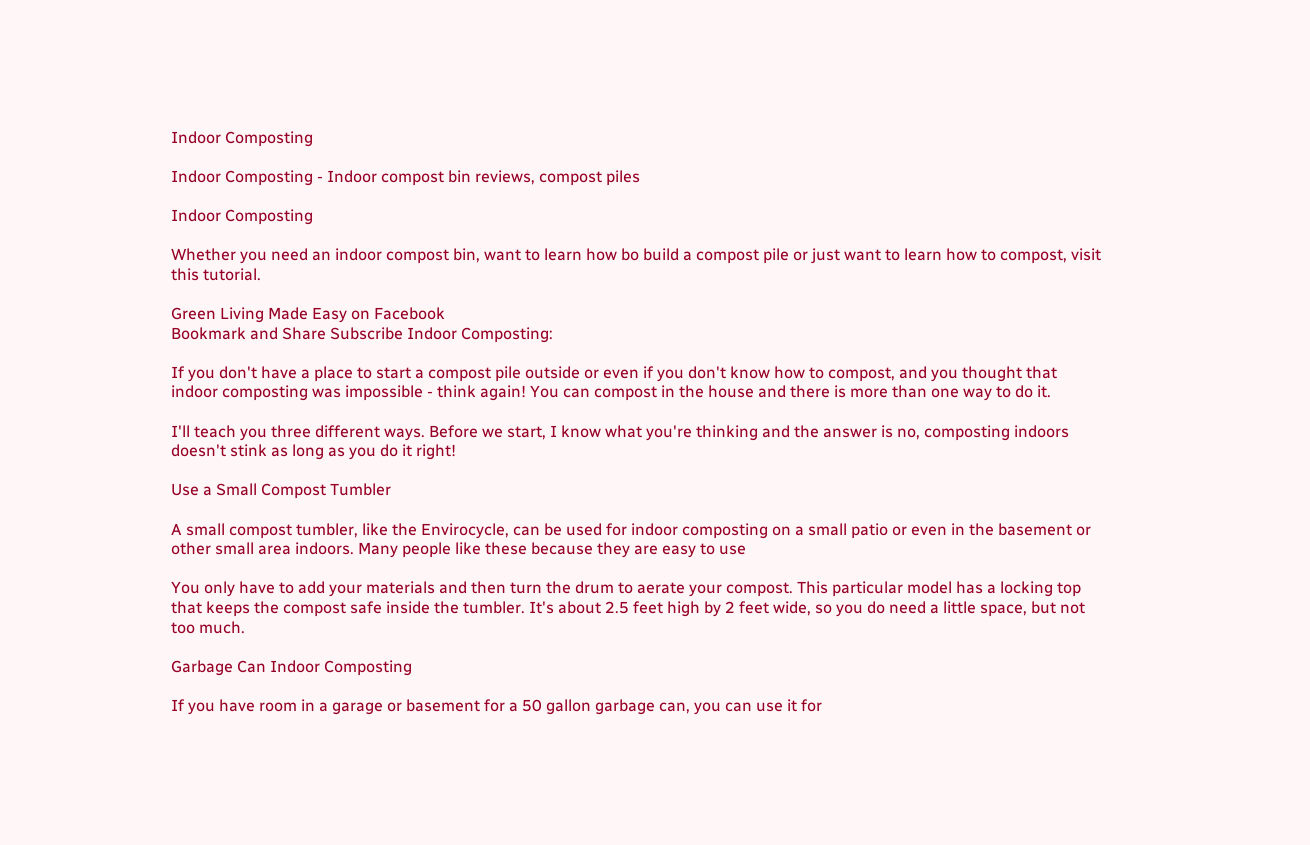Indoor Composting

Indoor Composting - Indoor compost bin reviews, compost piles

Indoor Composting

Whether you need an indoor compost bin, want to learn how bo build a compost pile or just want to learn how to compost, visit this tutorial.

Green Living Made Easy on Facebook
Bookmark and Share Subscribe Indoor Composting:

If you don't have a place to start a compost pile outside or even if you don't know how to compost, and you thought that indoor composting was impossible - think again! You can compost in the house and there is more than one way to do it.

I'll teach you three different ways. Before we start, I know what you're thinking and the answer is no, composting indoors doesn't stink as long as you do it right!

Use a Small Compost Tumbler

A small compost tumbler, like the Envirocycle, can be used for indoor composting on a small patio or even in the basement or other small area indoors. Many people like these because they are easy to use

You only have to add your materials and then turn the drum to aerate your compost. This particular model has a locking top that keeps the compost safe inside the tumbler. It's about 2.5 feet high by 2 feet wide, so you do need a little space, but not too much.

Garbage Can Indoor Composting

If you have room in a garage or basement for a 50 gallon garbage can, you can use it for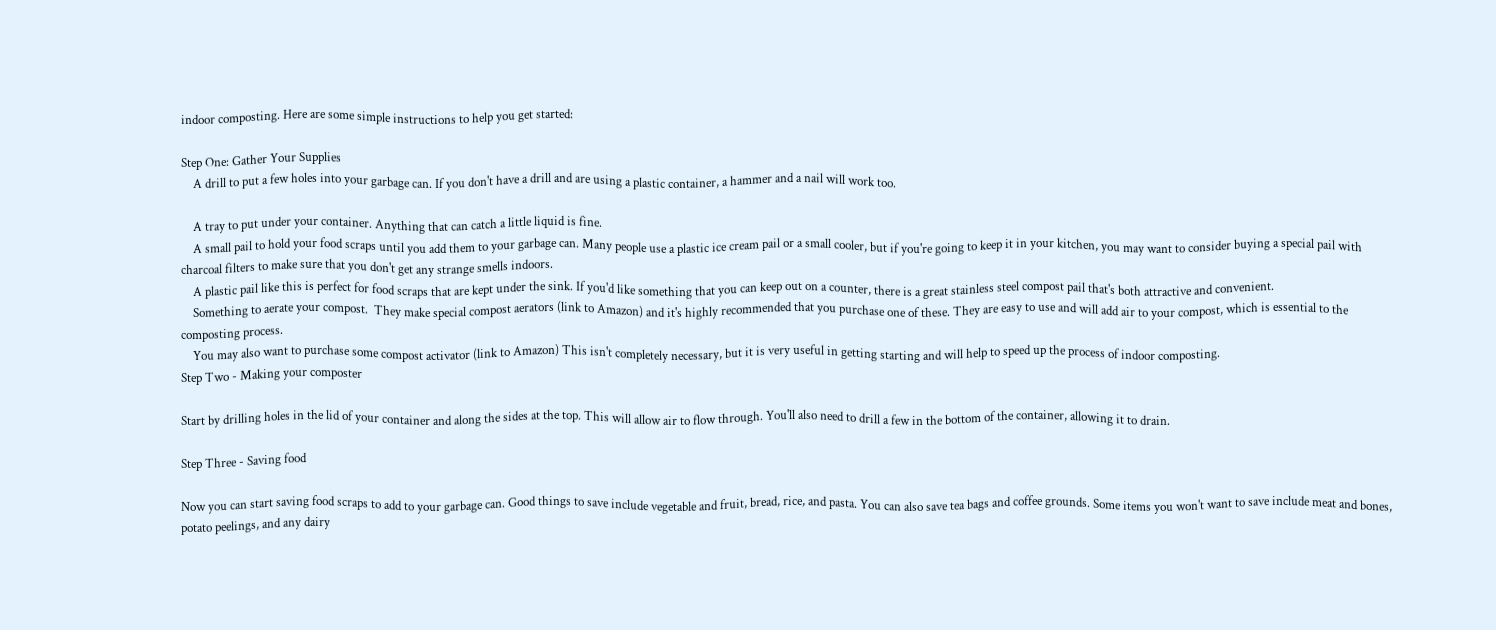indoor composting. Here are some simple instructions to help you get started:

Step One: Gather Your Supplies
    A drill to put a few holes into your garbage can. If you don't have a drill and are using a plastic container, a hammer and a nail will work too.

    A tray to put under your container. Anything that can catch a little liquid is fine.
    A small pail to hold your food scraps until you add them to your garbage can. Many people use a plastic ice cream pail or a small cooler, but if you're going to keep it in your kitchen, you may want to consider buying a special pail with charcoal filters to make sure that you don't get any strange smells indoors.
    A plastic pail like this is perfect for food scraps that are kept under the sink. If you'd like something that you can keep out on a counter, there is a great stainless steel compost pail that's both attractive and convenient.
    Something to aerate your compost.  They make special compost aerators (link to Amazon) and it's highly recommended that you purchase one of these. They are easy to use and will add air to your compost, which is essential to the composting process.
    You may also want to purchase some compost activator (link to Amazon) This isn't completely necessary, but it is very useful in getting starting and will help to speed up the process of indoor composting.
Step Two - Making your composter

Start by drilling holes in the lid of your container and along the sides at the top. This will allow air to flow through. You'll also need to drill a few in the bottom of the container, allowing it to drain.

Step Three - Saving food

Now you can start saving food scraps to add to your garbage can. Good things to save include vegetable and fruit, bread, rice, and pasta. You can also save tea bags and coffee grounds. Some items you won't want to save include meat and bones, potato peelings, and any dairy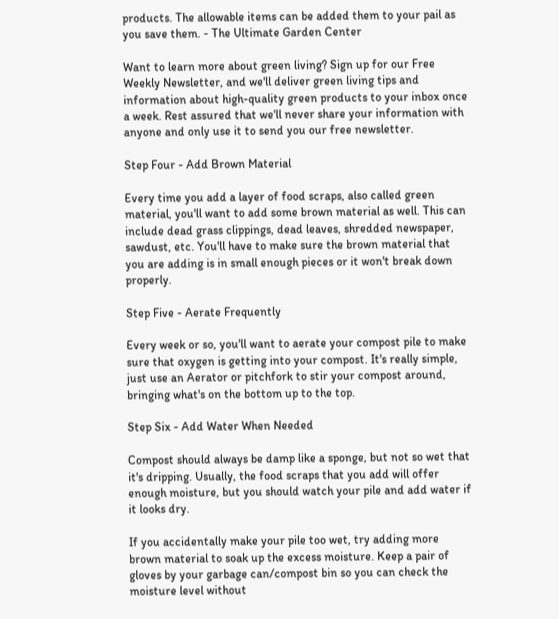products. The allowable items can be added them to your pail as you save them. - The Ultimate Garden Center

Want to learn more about green living? Sign up for our Free Weekly Newsletter, and we'll deliver green living tips and information about high-quality green products to your inbox once a week. Rest assured that we'll never share your information with anyone and only use it to send you our free newsletter.

Step Four - Add Brown Material

Every time you add a layer of food scraps, also called green material, you'll want to add some brown material as well. This can include dead grass clippings, dead leaves, shredded newspaper, sawdust, etc. You'll have to make sure the brown material that you are adding is in small enough pieces or it won't break down properly.

Step Five - Aerate Frequently

Every week or so, you'll want to aerate your compost pile to make sure that oxygen is getting into your compost. It's really simple, just use an Aerator or pitchfork to stir your compost around, bringing what's on the bottom up to the top.

Step Six - Add Water When Needed

Compost should always be damp like a sponge, but not so wet that it's dripping. Usually, the food scraps that you add will offer enough moisture, but you should watch your pile and add water if it looks dry.

If you accidentally make your pile too wet, try adding more brown material to soak up the excess moisture. Keep a pair of gloves by your garbage can/compost bin so you can check the moisture level without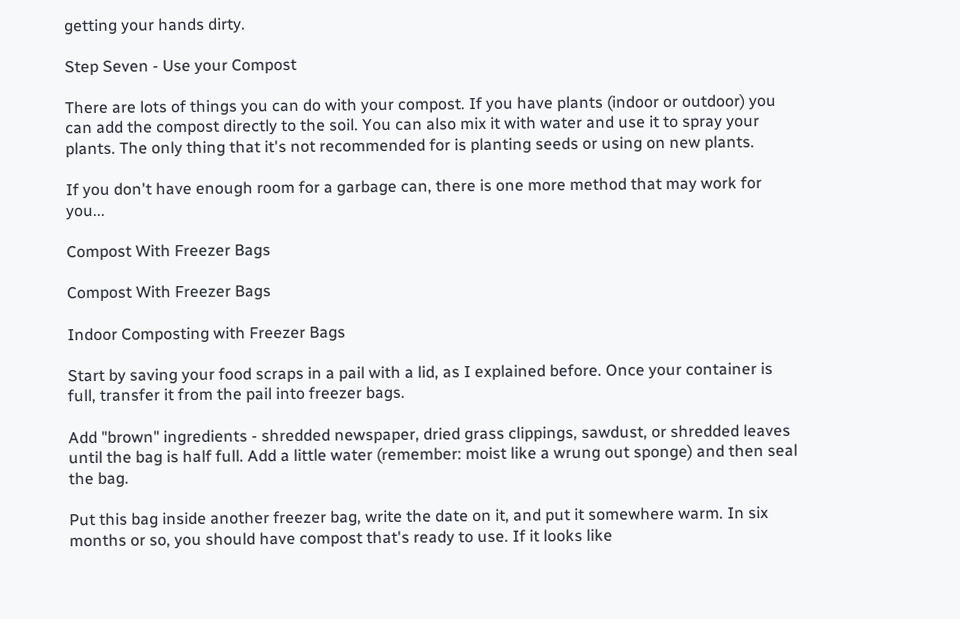getting your hands dirty.

Step Seven - Use your Compost

There are lots of things you can do with your compost. If you have plants (indoor or outdoor) you can add the compost directly to the soil. You can also mix it with water and use it to spray your plants. The only thing that it's not recommended for is planting seeds or using on new plants.

If you don't have enough room for a garbage can, there is one more method that may work for you...

Compost With Freezer Bags

Compost With Freezer Bags

Indoor Composting with Freezer Bags

Start by saving your food scraps in a pail with a lid, as I explained before. Once your container is full, transfer it from the pail into freezer bags.

Add "brown" ingredients - shredded newspaper, dried grass clippings, sawdust, or shredded leaves until the bag is half full. Add a little water (remember: moist like a wrung out sponge) and then seal the bag.

Put this bag inside another freezer bag, write the date on it, and put it somewhere warm. In six months or so, you should have compost that's ready to use. If it looks like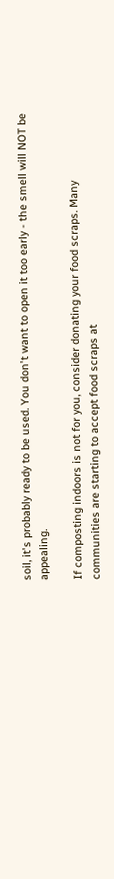soil, it's probably ready to be used. You don't want to open it too early - the smell will NOT be appealing.

If composting indoors is not for you, consider donating your food scraps. Many communities are starting to accept food scraps at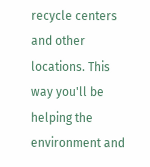recycle centers and other locations. This way you'll be helping the environment and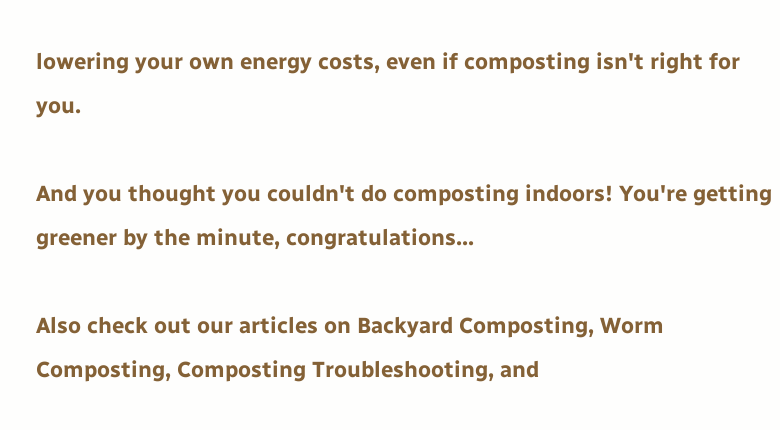lowering your own energy costs, even if composting isn't right for you.

And you thought you couldn't do composting indoors! You're getting greener by the minute, congratulations...

Also check out our articles on Backyard Composting, Worm Composting, Composting Troubleshooting, and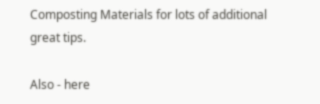Composting Materials for lots of additional great tips.

Also - here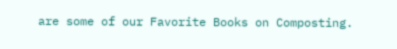are some of our Favorite Books on Composting.